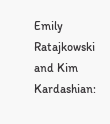Emily Ratajkowski and Kim Kardashian: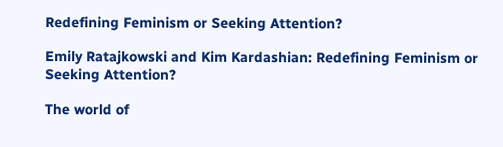Redefining Feminism or Seeking Attention?

Emily Ratajkowski and Kim Kardashian: Redefining Feminism or Seeking Attention?

The world of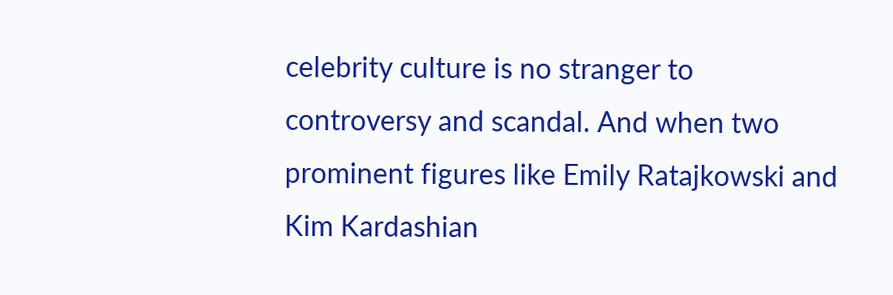celebrity culture is no stranger to controversy and scandal. And when two prominent figures like Emily Ratajkowski and Kim Kardashian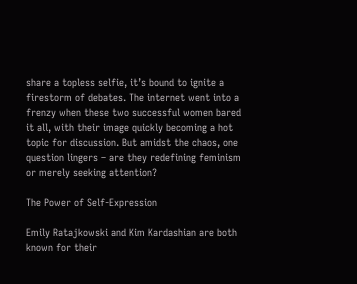share a topless selfie, it’s bound to ignite a firestorm of debates. The internet went into a frenzy when these two successful women bared it all, with their image quickly becoming a hot topic for discussion. But amidst the chaos, one question lingers – are they redefining feminism or merely seeking attention?

The Power of Self-Expression

Emily Ratajkowski and Kim Kardashian are both known for their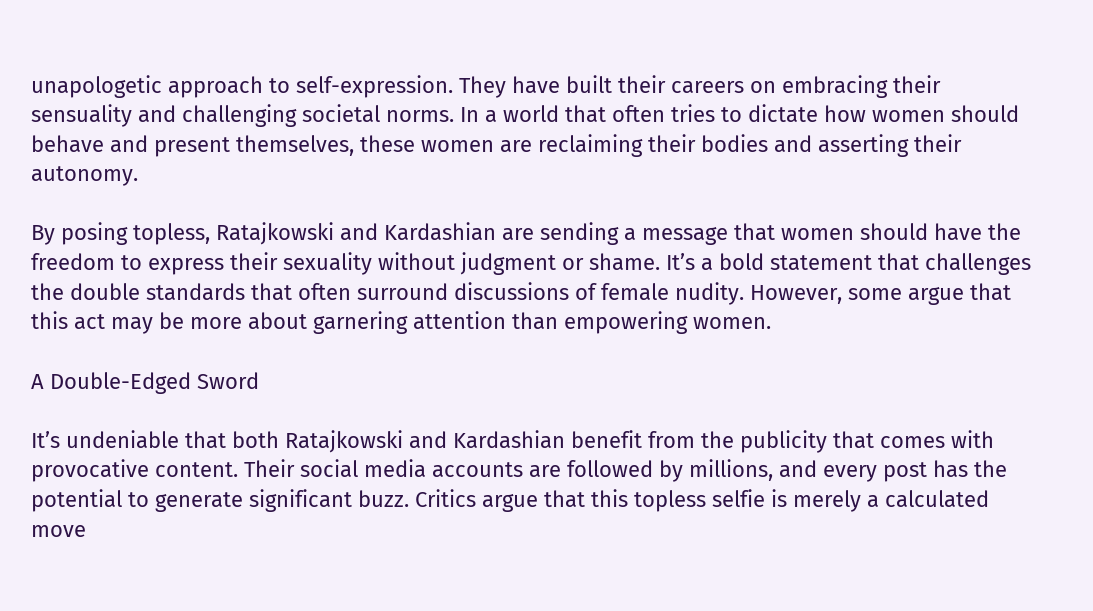unapologetic approach to self-expression. They have built their careers on embracing their sensuality and challenging societal norms. In a world that often tries to dictate how women should behave and present themselves, these women are reclaiming their bodies and asserting their autonomy.

By posing topless, Ratajkowski and Kardashian are sending a message that women should have the freedom to express their sexuality without judgment or shame. It’s a bold statement that challenges the double standards that often surround discussions of female nudity. However, some argue that this act may be more about garnering attention than empowering women.

A Double-Edged Sword

It’s undeniable that both Ratajkowski and Kardashian benefit from the publicity that comes with provocative content. Their social media accounts are followed by millions, and every post has the potential to generate significant buzz. Critics argue that this topless selfie is merely a calculated move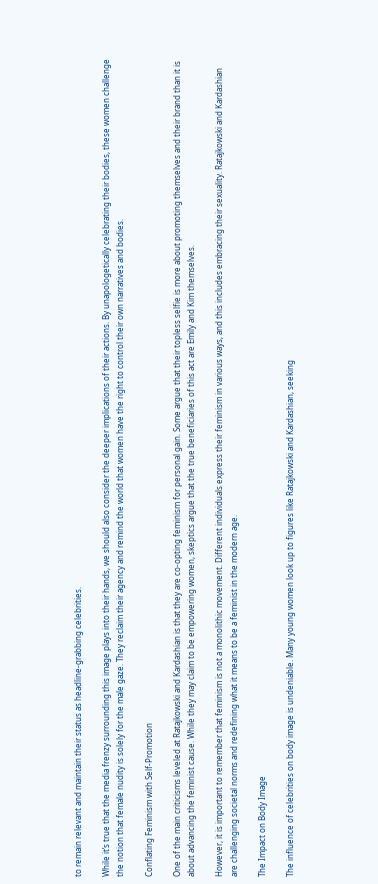to remain relevant and maintain their status as headline-grabbing celebrities.

While it’s true that the media frenzy surrounding this image plays into their hands, we should also consider the deeper implications of their actions. By unapologetically celebrating their bodies, these women challenge the notion that female nudity is solely for the male gaze. They reclaim their agency and remind the world that women have the right to control their own narratives and bodies.

Conflating Feminism with Self-Promotion

One of the main criticisms leveled at Ratajkowski and Kardashian is that they are co-opting feminism for personal gain. Some argue that their topless selfie is more about promoting themselves and their brand than it is about advancing the feminist cause. While they may claim to be empowering women, skeptics argue that the true beneficiaries of this act are Emily and Kim themselves.

However, it is important to remember that feminism is not a monolithic movement. Different individuals express their feminism in various ways, and this includes embracing their sexuality. Ratajkowski and Kardashian are challenging societal norms and redefining what it means to be a feminist in the modern age.

The Impact on Body Image

The influence of celebrities on body image is undeniable. Many young women look up to figures like Ratajkowski and Kardashian, seeking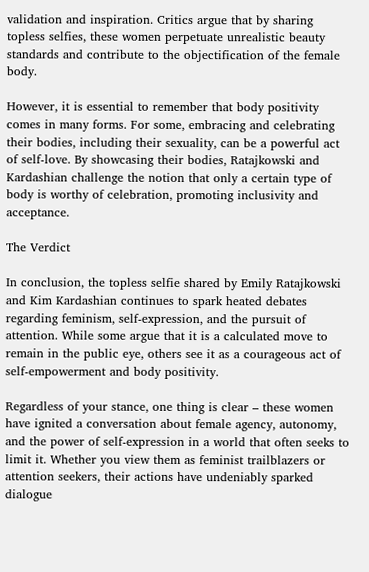validation and inspiration. Critics argue that by sharing topless selfies, these women perpetuate unrealistic beauty standards and contribute to the objectification of the female body.

However, it is essential to remember that body positivity comes in many forms. For some, embracing and celebrating their bodies, including their sexuality, can be a powerful act of self-love. By showcasing their bodies, Ratajkowski and Kardashian challenge the notion that only a certain type of body is worthy of celebration, promoting inclusivity and acceptance.

The Verdict

In conclusion, the topless selfie shared by Emily Ratajkowski and Kim Kardashian continues to spark heated debates regarding feminism, self-expression, and the pursuit of attention. While some argue that it is a calculated move to remain in the public eye, others see it as a courageous act of self-empowerment and body positivity.

Regardless of your stance, one thing is clear – these women have ignited a conversation about female agency, autonomy, and the power of self-expression in a world that often seeks to limit it. Whether you view them as feminist trailblazers or attention seekers, their actions have undeniably sparked dialogue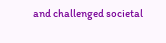and challenged societal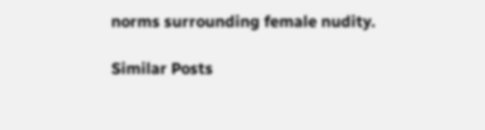norms surrounding female nudity.

Similar Posts